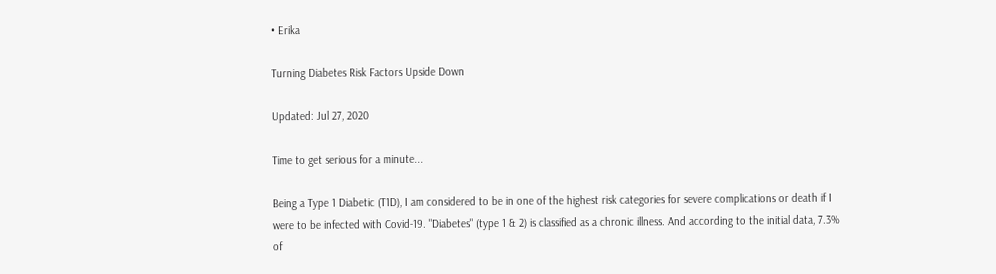• Erika

Turning Diabetes Risk Factors Upside Down

Updated: Jul 27, 2020

Time to get serious for a minute...

Being a Type 1 Diabetic (T1D), I am considered to be in one of the highest risk categories for severe complications or death if I were to be infected with Covid-19. "Diabetes" (type 1 & 2) is classified as a chronic illness. And according to the initial data, 7.3% of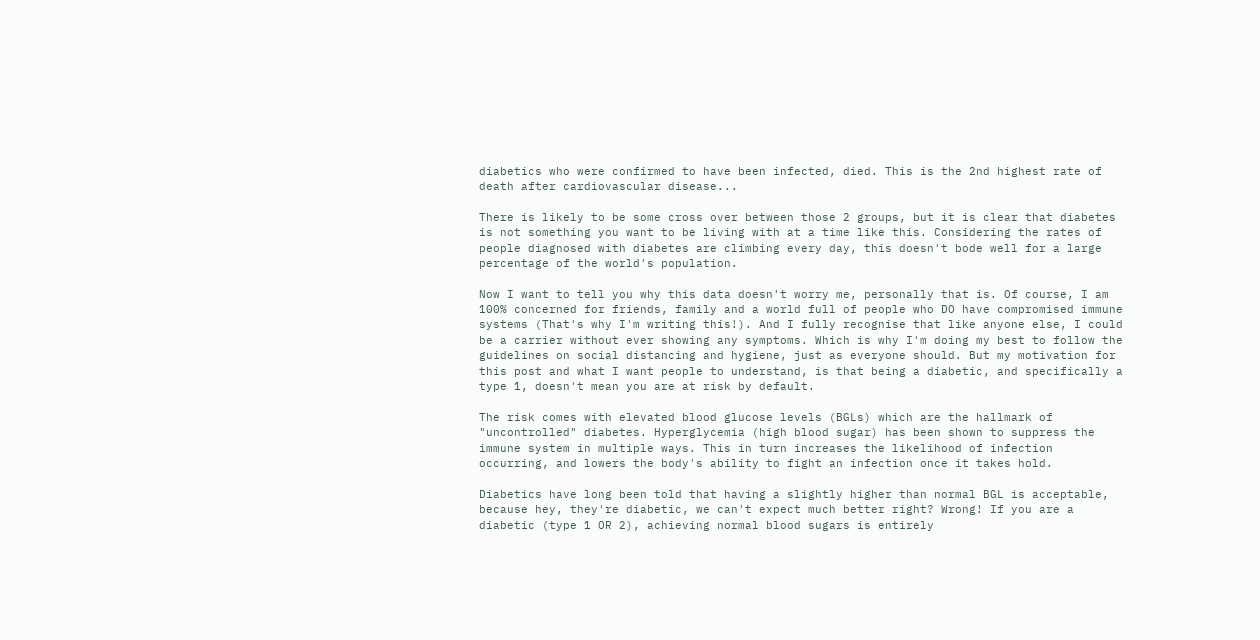diabetics who were confirmed to have been infected, died. This is the 2nd highest rate of death after cardiovascular disease...

There is likely to be some cross over between those 2 groups, but it is clear that diabetes is not something you want to be living with at a time like this. Considering the rates of people diagnosed with diabetes are climbing every day, this doesn't bode well for a large percentage of the world's population.

Now I want to tell you why this data doesn't worry me, personally that is. Of course, I am 100% concerned for friends, family and a world full of people who DO have compromised immune systems (That's why I'm writing this!). And I fully recognise that like anyone else, I could be a carrier without ever showing any symptoms. Which is why I'm doing my best to follow the guidelines on social distancing and hygiene, just as everyone should. But my motivation for this post and what I want people to understand, is that being a diabetic, and specifically a type 1, doesn't mean you are at risk by default.

The risk comes with elevated blood glucose levels (BGLs) which are the hallmark of "uncontrolled" diabetes. Hyperglycemia (high blood sugar) has been shown to suppress the immune system in multiple ways. This in turn increases the likelihood of infection occurring, and lowers the body's ability to fight an infection once it takes hold.

Diabetics have long been told that having a slightly higher than normal BGL is acceptable, because hey, they're diabetic, we can't expect much better right? Wrong! If you are a diabetic (type 1 OR 2), achieving normal blood sugars is entirely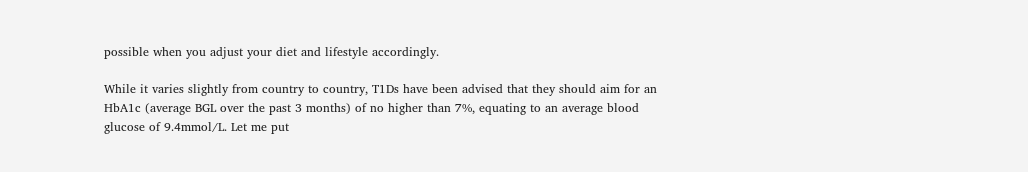possible when you adjust your diet and lifestyle accordingly.

While it varies slightly from country to country, T1Ds have been advised that they should aim for an HbA1c (average BGL over the past 3 months) of no higher than 7%, equating to an average blood glucose of 9.4mmol/L. Let me put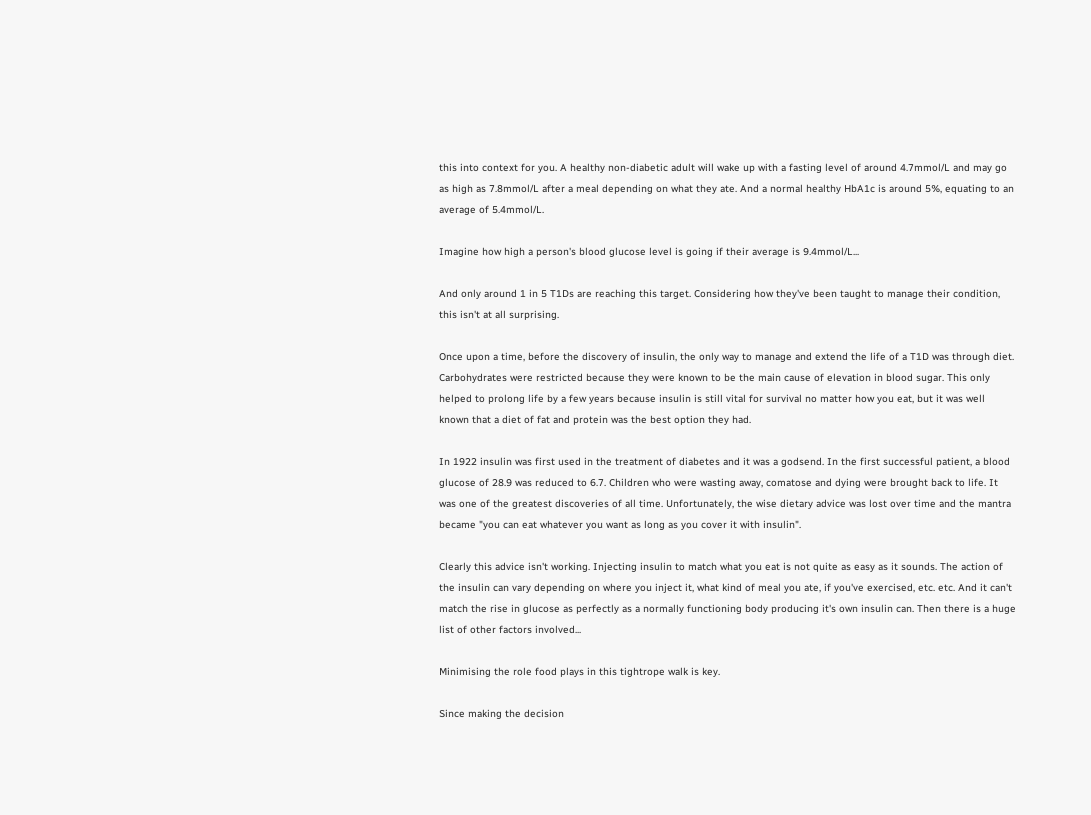this into context for you. A healthy non-diabetic adult will wake up with a fasting level of around 4.7mmol/L and may go as high as 7.8mmol/L after a meal depending on what they ate. And a normal healthy HbA1c is around 5%, equating to an average of 5.4mmol/L.

Imagine how high a person's blood glucose level is going if their average is 9.4mmol/L...

And only around 1 in 5 T1Ds are reaching this target. Considering how they've been taught to manage their condition, this isn't at all surprising.

Once upon a time, before the discovery of insulin, the only way to manage and extend the life of a T1D was through diet. Carbohydrates were restricted because they were known to be the main cause of elevation in blood sugar. This only helped to prolong life by a few years because insulin is still vital for survival no matter how you eat, but it was well known that a diet of fat and protein was the best option they had.

In 1922 insulin was first used in the treatment of diabetes and it was a godsend. In the first successful patient, a blood glucose of 28.9 was reduced to 6.7. Children who were wasting away, comatose and dying were brought back to life. It was one of the greatest discoveries of all time. Unfortunately, the wise dietary advice was lost over time and the mantra became "you can eat whatever you want as long as you cover it with insulin".

Clearly this advice isn't working. Injecting insulin to match what you eat is not quite as easy as it sounds. The action of the insulin can vary depending on where you inject it, what kind of meal you ate, if you've exercised, etc. etc. And it can't match the rise in glucose as perfectly as a normally functioning body producing it's own insulin can. Then there is a huge list of other factors involved...

Minimising the role food plays in this tightrope walk is key.

Since making the decision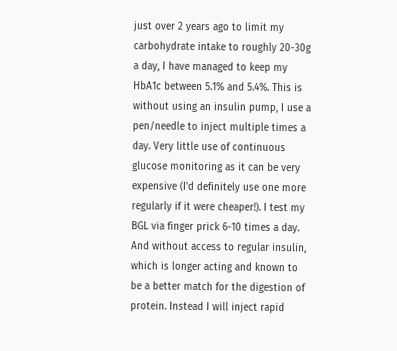just over 2 years ago to limit my carbohydrate intake to roughly 20-30g a day, I have managed to keep my HbA1c between 5.1% and 5.4%. This is without using an insulin pump, I use a pen/needle to inject multiple times a day. Very little use of continuous glucose monitoring as it can be very expensive (I'd definitely use one more regularly if it were cheaper!). I test my BGL via finger prick 6-10 times a day. And without access to regular insulin, which is longer acting and known to be a better match for the digestion of protein. Instead I will inject rapid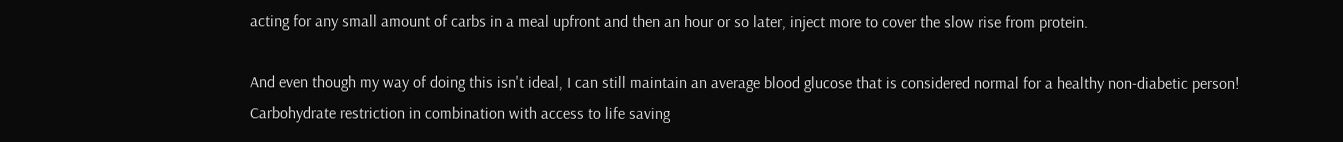acting for any small amount of carbs in a meal upfront and then an hour or so later, inject more to cover the slow rise from protein.

And even though my way of doing this isn't ideal, I can still maintain an average blood glucose that is considered normal for a healthy non-diabetic person! Carbohydrate restriction in combination with access to life saving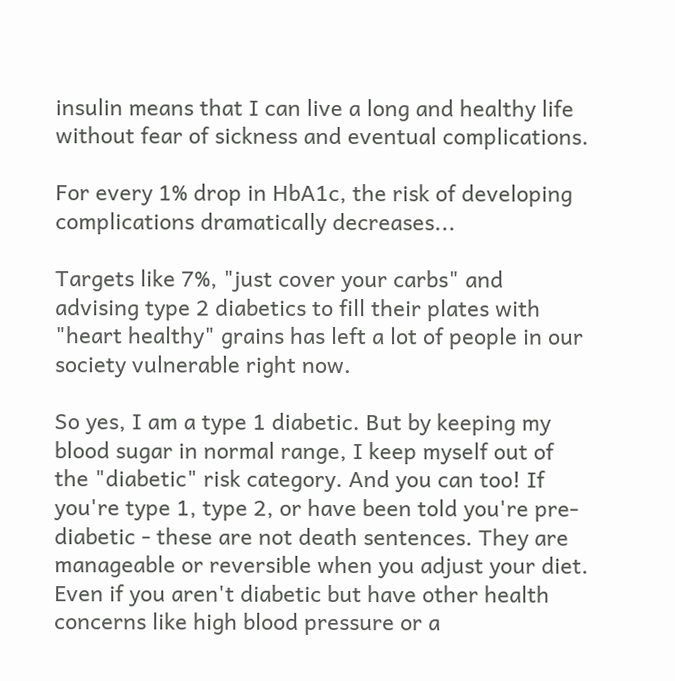insulin means that I can live a long and healthy life without fear of sickness and eventual complications.

For every 1% drop in HbA1c, the risk of developing complications dramatically decreases...

Targets like 7%, "just cover your carbs" and advising type 2 diabetics to fill their plates with "heart healthy" grains has left a lot of people in our society vulnerable right now.

So yes, I am a type 1 diabetic. But by keeping my blood sugar in normal range, I keep myself out of the "diabetic" risk category. And you can too! If you're type 1, type 2, or have been told you're pre-diabetic - these are not death sentences. They are manageable or reversible when you adjust your diet. Even if you aren't diabetic but have other health concerns like high blood pressure or a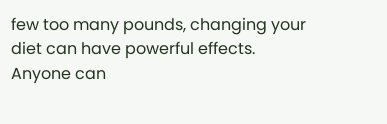few too many pounds, changing your diet can have powerful effects. Anyone can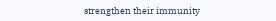strengthen their immunity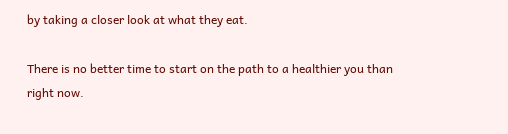by taking a closer look at what they eat.

There is no better time to start on the path to a healthier you than right now.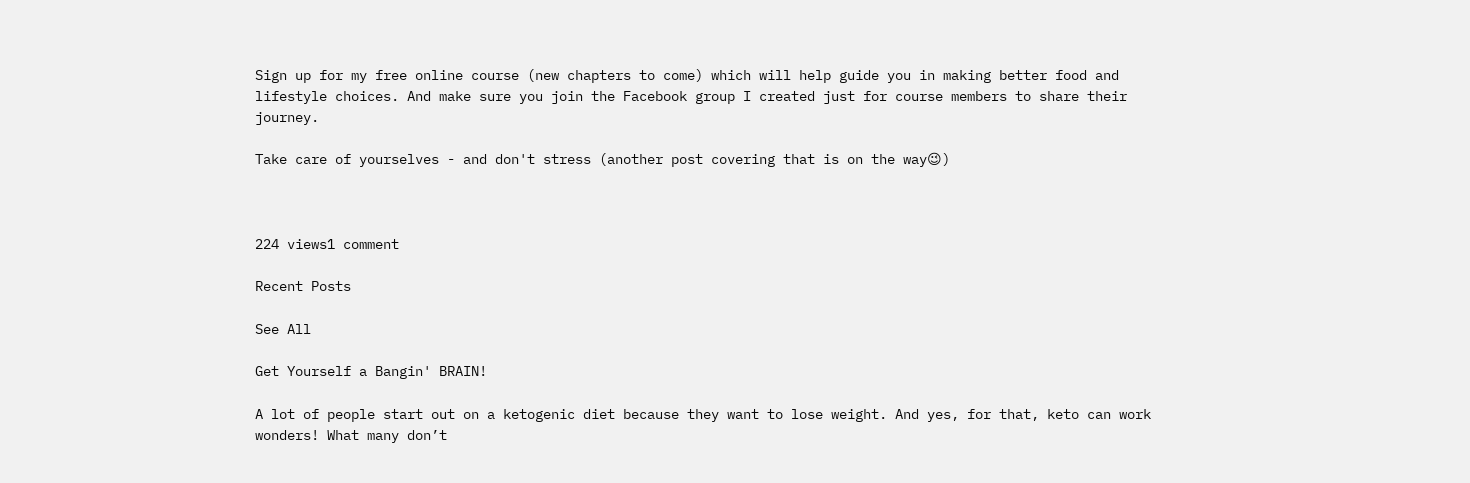Sign up for my free online course (new chapters to come) which will help guide you in making better food and lifestyle choices. And make sure you join the Facebook group I created just for course members to share their journey.

Take care of yourselves - and don't stress (another post covering that is on the way😉)



224 views1 comment

Recent Posts

See All

Get Yourself a Bangin' BRAIN!

A lot of people start out on a ketogenic diet because they want to lose weight. And yes, for that, keto can work wonders! What many don’t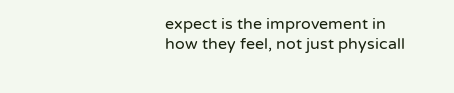expect is the improvement in how they feel, not just physicall